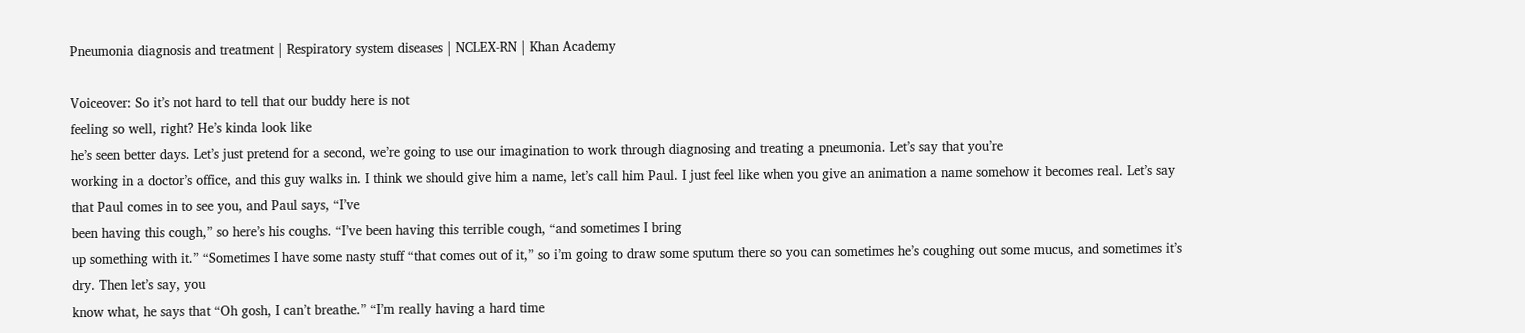Pneumonia diagnosis and treatment | Respiratory system diseases | NCLEX-RN | Khan Academy

Voiceover: So it’s not hard to tell that our buddy here is not
feeling so well, right? He’s kinda look like
he’s seen better days. Let’s just pretend for a second, we’re going to use our imagination to work through diagnosing and treating a pneumonia. Let’s say that you’re
working in a doctor’s office, and this guy walks in. I think we should give him a name, let’s call him Paul. I just feel like when you give an animation a name somehow it becomes real. Let’s say that Paul comes in to see you, and Paul says, “I’ve
been having this cough,” so here’s his coughs. “I’ve been having this terrible cough, “and sometimes I bring
up something with it.” “Sometimes I have some nasty stuff “that comes out of it,” so i’m going to draw some sputum there so you can sometimes he’s coughing out some mucus, and sometimes it’s dry. Then let’s say, you
know what, he says that “Oh gosh, I can’t breathe.” “I’m really having a hard time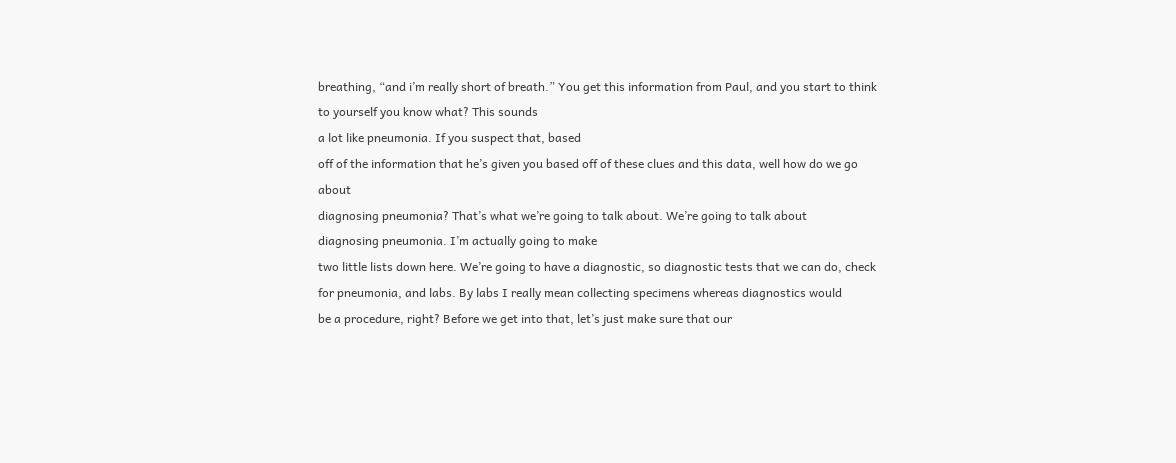breathing, “and i’m really short of breath.” You get this information from Paul, and you start to think to yourself you know what? This sounds
a lot like pneumonia. If you suspect that, based
off of the information that he’s given you based off of these clues and this data, well how do we go about
diagnosing pneumonia? That’s what we’re going to talk about. We’re going to talk about
diagnosing pneumonia. I’m actually going to make
two little lists down here. We’re going to have a diagnostic, so diagnostic tests that we can do, check for pneumonia, and labs. By labs I really mean collecting specimens whereas diagnostics would
be a procedure, right? Before we get into that, let’s just make sure that our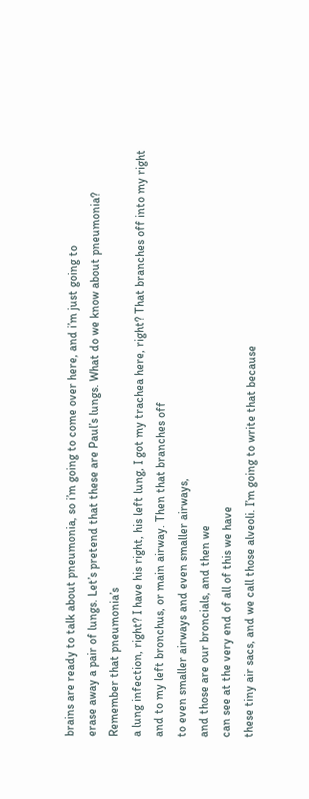brains are ready to talk about pneumonia, so i’m going to come over here, and i’m just going to
erase away a pair of lungs. Let’s pretend that these are Paul’s lungs. What do we know about pneumonia? Remember that pneumonia’s
a lung infection, right? I have his right, his left lung, I got my trachea here, right? That branches off into my right and to my left bronchus, or main airway. Then that branches off
to even smaller airways and even smaller airways,
and those are our broncials, and then we
can see at the very end of all of this we have
these tiny air sacs, and we call those alveoli. I’m going to write that because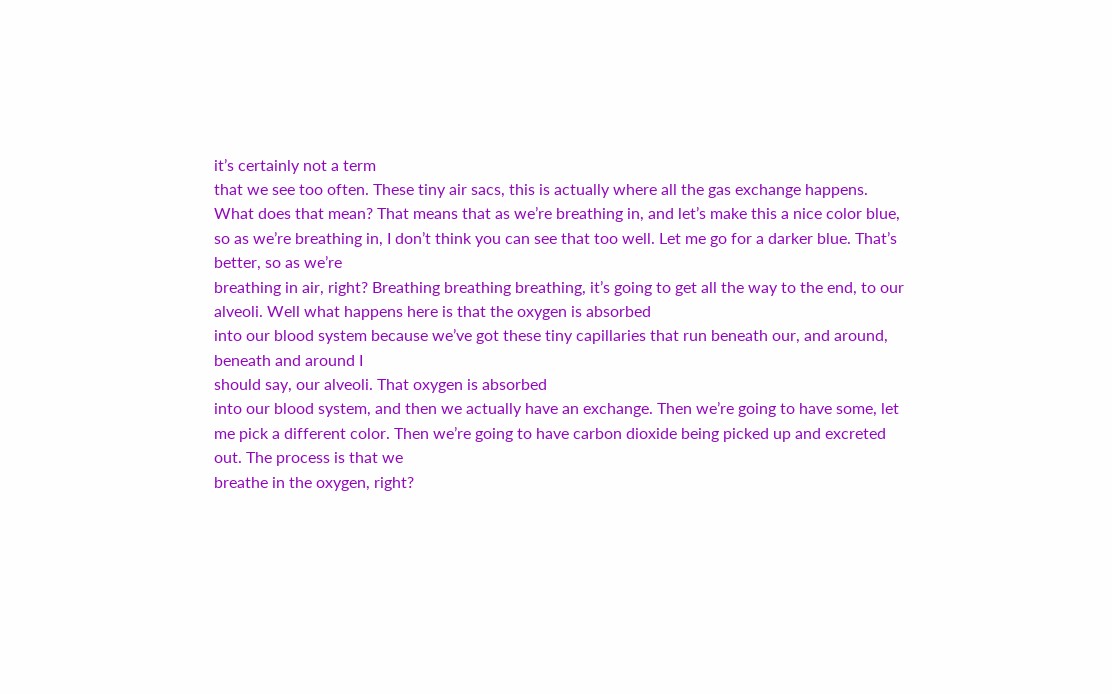it’s certainly not a term
that we see too often. These tiny air sacs, this is actually where all the gas exchange happens. What does that mean? That means that as we’re breathing in, and let’s make this a nice color blue, so as we’re breathing in, I don’t think you can see that too well. Let me go for a darker blue. That’s better, so as we’re
breathing in air, right? Breathing breathing breathing, it’s going to get all the way to the end, to our alveoli. Well what happens here is that the oxygen is absorbed
into our blood system because we’ve got these tiny capillaries that run beneath our, and around, beneath and around I
should say, our alveoli. That oxygen is absorbed
into our blood system, and then we actually have an exchange. Then we’re going to have some, let me pick a different color. Then we’re going to have carbon dioxide being picked up and excreted out. The process is that we
breathe in the oxygen, right?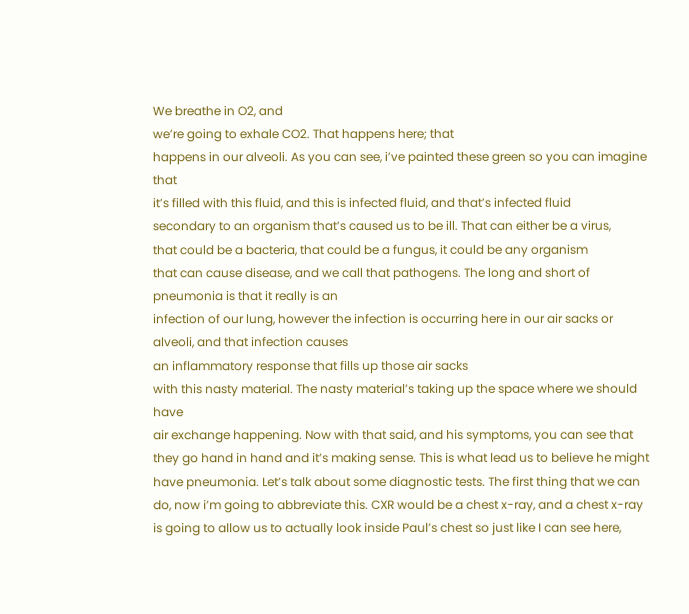We breathe in O2, and
we’re going to exhale CO2. That happens here; that
happens in our alveoli. As you can see, i’ve painted these green so you can imagine that
it’s filled with this fluid, and this is infected fluid, and that’s infected fluid
secondary to an organism that’s caused us to be ill. That can either be a virus,
that could be a bacteria, that could be a fungus, it could be any organism
that can cause disease, and we call that pathogens. The long and short of pneumonia is that it really is an
infection of our lung, however the infection is occurring here in our air sacks or alveoli, and that infection causes
an inflammatory response that fills up those air sacks
with this nasty material. The nasty material’s taking up the space where we should have
air exchange happening. Now with that said, and his symptoms, you can see that they go hand in hand and it’s making sense. This is what lead us to believe he might have pneumonia. Let’s talk about some diagnostic tests. The first thing that we can do, now i’m going to abbreviate this. CXR would be a chest x-ray, and a chest x-ray is going to allow us to actually look inside Paul’s chest so just like I can see here,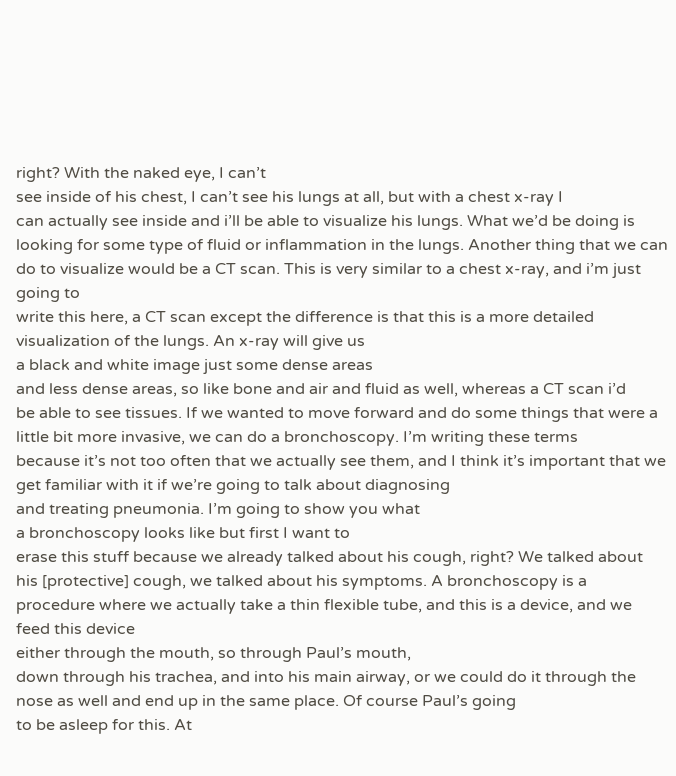right? With the naked eye, I can’t
see inside of his chest, I can’t see his lungs at all, but with a chest x-ray I
can actually see inside and i’ll be able to visualize his lungs. What we’d be doing is
looking for some type of fluid or inflammation in the lungs. Another thing that we can do to visualize would be a CT scan. This is very similar to a chest x-ray, and i’m just going to
write this here, a CT scan except the difference is that this is a more detailed
visualization of the lungs. An x-ray will give us
a black and white image just some dense areas
and less dense areas, so like bone and air and fluid as well, whereas a CT scan i’d
be able to see tissues. If we wanted to move forward and do some things that were a little bit more invasive, we can do a bronchoscopy. I’m writing these terms
because it’s not too often that we actually see them, and I think it’s important that we get familiar with it if we’re going to talk about diagnosing
and treating pneumonia. I’m going to show you what
a bronchoscopy looks like but first I want to
erase this stuff because we already talked about his cough, right? We talked about his [protective] cough, we talked about his symptoms. A bronchoscopy is a procedure where we actually take a thin flexible tube, and this is a device, and we feed this device
either through the mouth, so through Paul’s mouth,
down through his trachea, and into his main airway, or we could do it through the nose as well and end up in the same place. Of course Paul’s going
to be asleep for this. At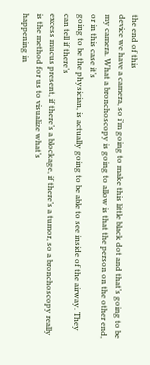the end of this
device we have a camera, so i’m going to make this little black dot and that’s going to be my camera. What a bronchoscopy is going to allow is that the person on the other end, or in this case it’s
going to be the physician, is actually going to be able to see inside of the airway. They can tell if there’s
excess mucus present, if there’s a blockage, if there’s a tumor, so a bronchoscopy really is the method for us to visualize what’s
happening in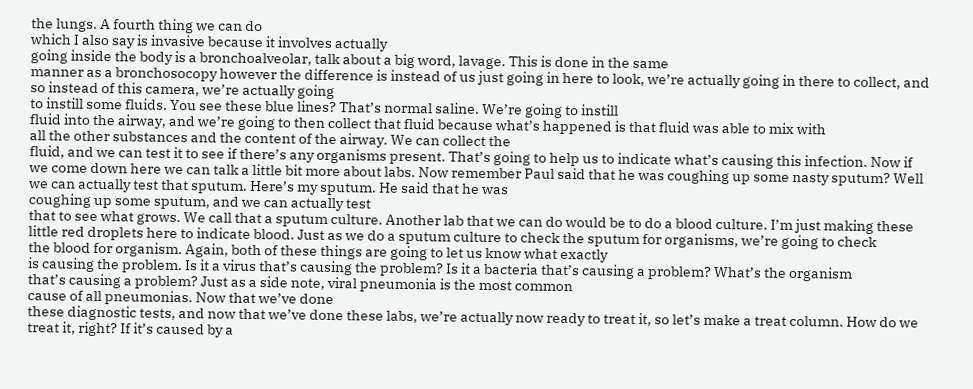the lungs. A fourth thing we can do
which I also say is invasive because it involves actually
going inside the body is a bronchoalveolar, talk about a big word, lavage. This is done in the same
manner as a bronchosocopy however the difference is instead of us just going in here to look, we’re actually going in there to collect, and so instead of this camera, we’re actually going
to instill some fluids. You see these blue lines? That’s normal saline. We’re going to instill
fluid into the airway, and we’re going to then collect that fluid because what’s happened is that fluid was able to mix with
all the other substances and the content of the airway. We can collect the
fluid, and we can test it to see if there’s any organisms present. That’s going to help us to indicate what’s causing this infection. Now if we come down here we can talk a little bit more about labs. Now remember Paul said that he was coughing up some nasty sputum? Well we can actually test that sputum. Here’s my sputum. He said that he was
coughing up some sputum, and we can actually test
that to see what grows. We call that a sputum culture. Another lab that we can do would be to do a blood culture. I’m just making these
little red droplets here to indicate blood. Just as we do a sputum culture to check the sputum for organisms, we’re going to check
the blood for organism. Again, both of these things are going to let us know what exactly
is causing the problem. Is it a virus that’s causing the problem? Is it a bacteria that’s causing a problem? What’s the organism
that’s causing a problem? Just as a side note, viral pneumonia is the most common
cause of all pneumonias. Now that we’ve done
these diagnostic tests, and now that we’ve done these labs, we’re actually now ready to treat it, so let’s make a treat column. How do we treat it, right? If it’s caused by a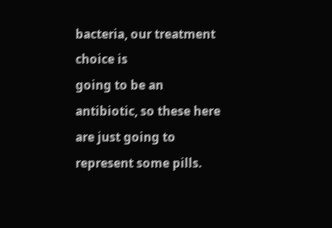bacteria, our treatment choice is
going to be an antibiotic, so these here are just going to represent some pills.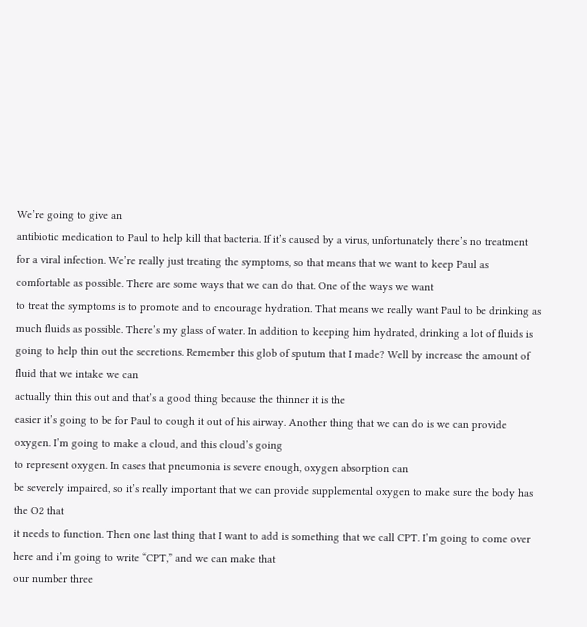We’re going to give an
antibiotic medication to Paul to help kill that bacteria. If it’s caused by a virus, unfortunately there’s no treatment for a viral infection. We’re really just treating the symptoms, so that means that we want to keep Paul as comfortable as possible. There are some ways that we can do that. One of the ways we want
to treat the symptoms is to promote and to encourage hydration. That means we really want Paul to be drinking as much fluids as possible. There’s my glass of water. In addition to keeping him hydrated, drinking a lot of fluids is going to help thin out the secretions. Remember this glob of sputum that I made? Well by increase the amount of fluid that we intake we can
actually thin this out and that’s a good thing because the thinner it is the
easier it’s going to be for Paul to cough it out of his airway. Another thing that we can do is we can provide oxygen. I’m going to make a cloud, and this cloud’s going
to represent oxygen. In cases that pneumonia is severe enough, oxygen absorption can
be severely impaired, so it’s really important that we can provide supplemental oxygen to make sure the body has the O2 that
it needs to function. Then one last thing that I want to add is something that we call CPT. I’m going to come over here and i’m going to write “CPT,” and we can make that
our number three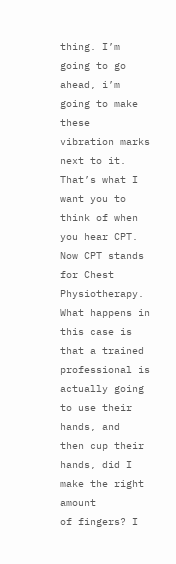thing. I’m going to go ahead, i’m going to make these
vibration marks next to it. That’s what I want you to think of when you hear CPT. Now CPT stands for Chest Physiotherapy. What happens in this case is that a trained professional is actually going to use their hands, and
then cup their hands, did I make the right amount
of fingers? I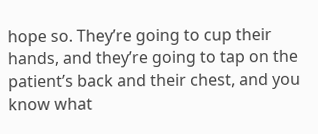hope so. They’re going to cup their hands, and they’re going to tap on the patient’s back and their chest, and you know what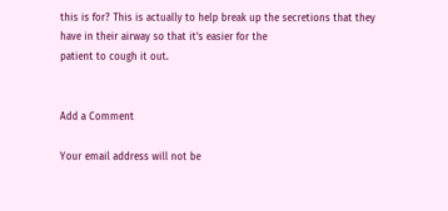this is for? This is actually to help break up the secretions that they
have in their airway so that it’s easier for the
patient to cough it out.


Add a Comment

Your email address will not be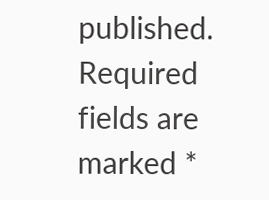published. Required fields are marked *